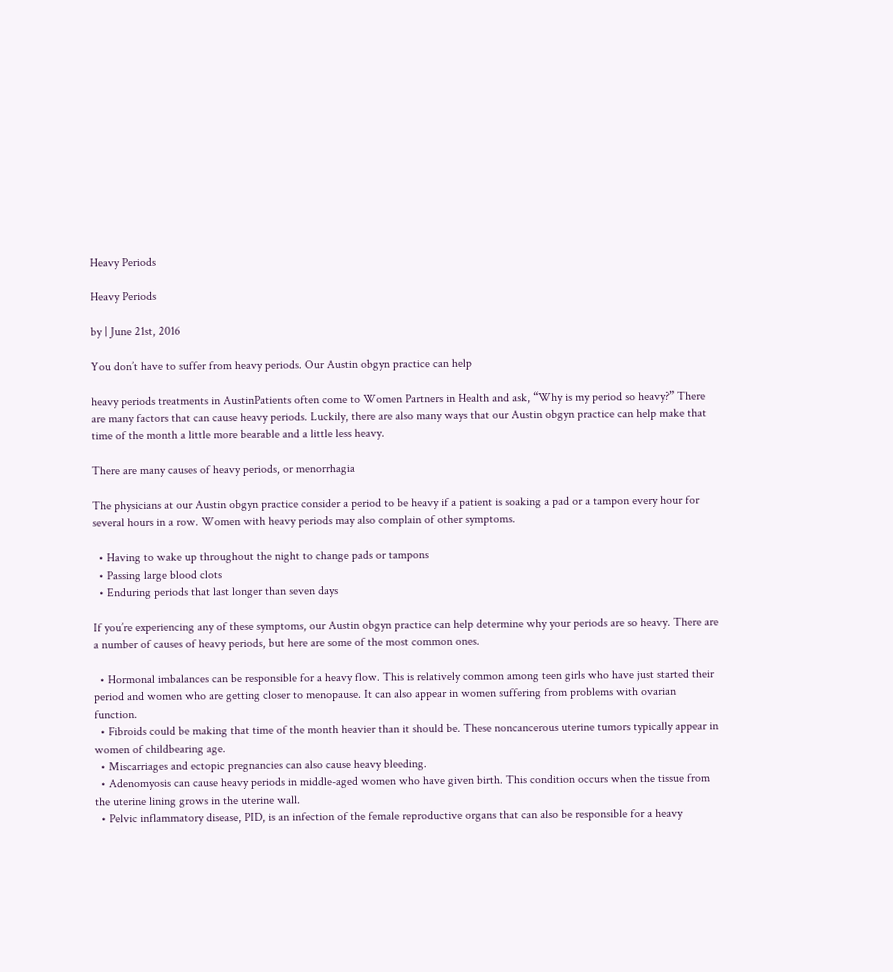Heavy Periods

Heavy Periods

by | June 21st, 2016

You don’t have to suffer from heavy periods. Our Austin obgyn practice can help

heavy periods treatments in AustinPatients often come to Women Partners in Health and ask, “Why is my period so heavy?” There are many factors that can cause heavy periods. Luckily, there are also many ways that our Austin obgyn practice can help make that time of the month a little more bearable and a little less heavy.

There are many causes of heavy periods, or menorrhagia

The physicians at our Austin obgyn practice consider a period to be heavy if a patient is soaking a pad or a tampon every hour for several hours in a row. Women with heavy periods may also complain of other symptoms.

  • Having to wake up throughout the night to change pads or tampons
  • Passing large blood clots
  • Enduring periods that last longer than seven days

If you’re experiencing any of these symptoms, our Austin obgyn practice can help determine why your periods are so heavy. There are a number of causes of heavy periods, but here are some of the most common ones.

  • Hormonal imbalances can be responsible for a heavy flow. This is relatively common among teen girls who have just started their period and women who are getting closer to menopause. It can also appear in women suffering from problems with ovarian function.
  • Fibroids could be making that time of the month heavier than it should be. These noncancerous uterine tumors typically appear in women of childbearing age.
  • Miscarriages and ectopic pregnancies can also cause heavy bleeding.
  • Adenomyosis can cause heavy periods in middle-aged women who have given birth. This condition occurs when the tissue from the uterine lining grows in the uterine wall.
  • Pelvic inflammatory disease, PID, is an infection of the female reproductive organs that can also be responsible for a heavy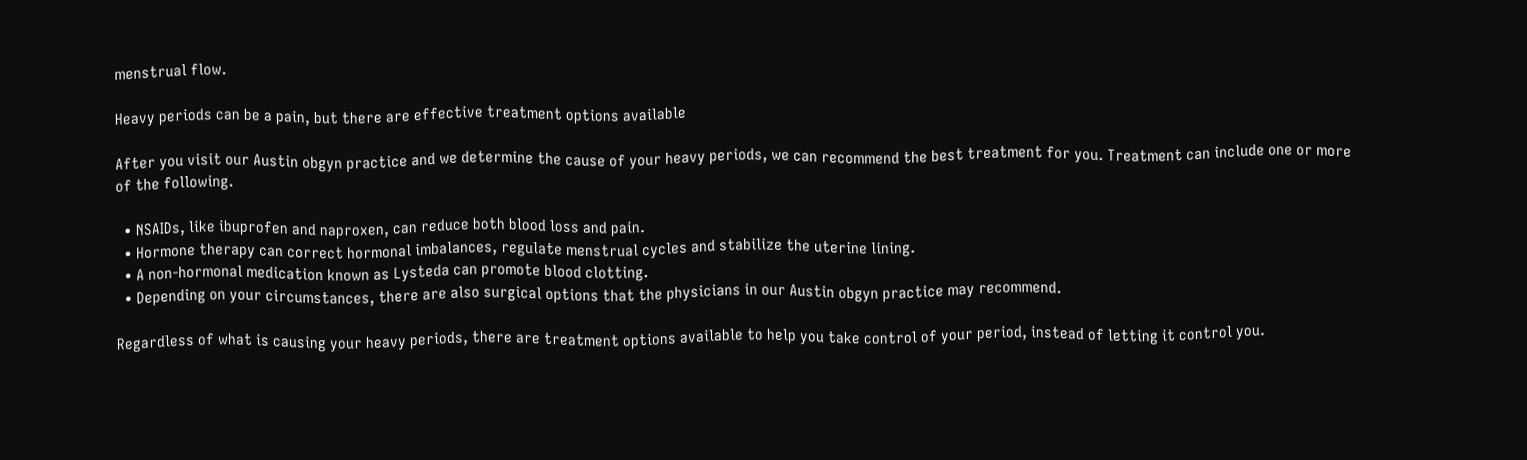menstrual flow.

Heavy periods can be a pain, but there are effective treatment options available

After you visit our Austin obgyn practice and we determine the cause of your heavy periods, we can recommend the best treatment for you. Treatment can include one or more of the following.

  • NSAIDs, like ibuprofen and naproxen, can reduce both blood loss and pain.
  • Hormone therapy can correct hormonal imbalances, regulate menstrual cycles and stabilize the uterine lining.
  • A non-hormonal medication known as Lysteda can promote blood clotting.
  • Depending on your circumstances, there are also surgical options that the physicians in our Austin obgyn practice may recommend.

Regardless of what is causing your heavy periods, there are treatment options available to help you take control of your period, instead of letting it control you.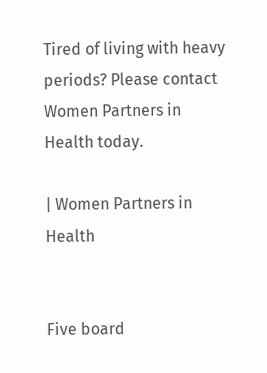Tired of living with heavy periods? Please contact Women Partners in Health today.

| Women Partners in Health


Five board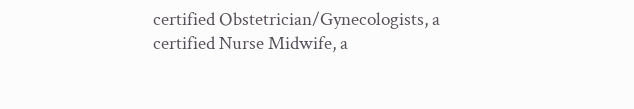certified Obstetrician/Gynecologists, a certified Nurse Midwife, a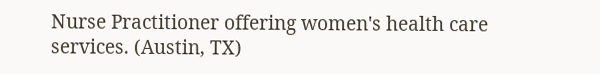Nurse Practitioner offering women's health care services. (Austin, TX)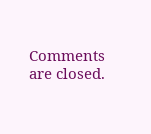Comments are closed.